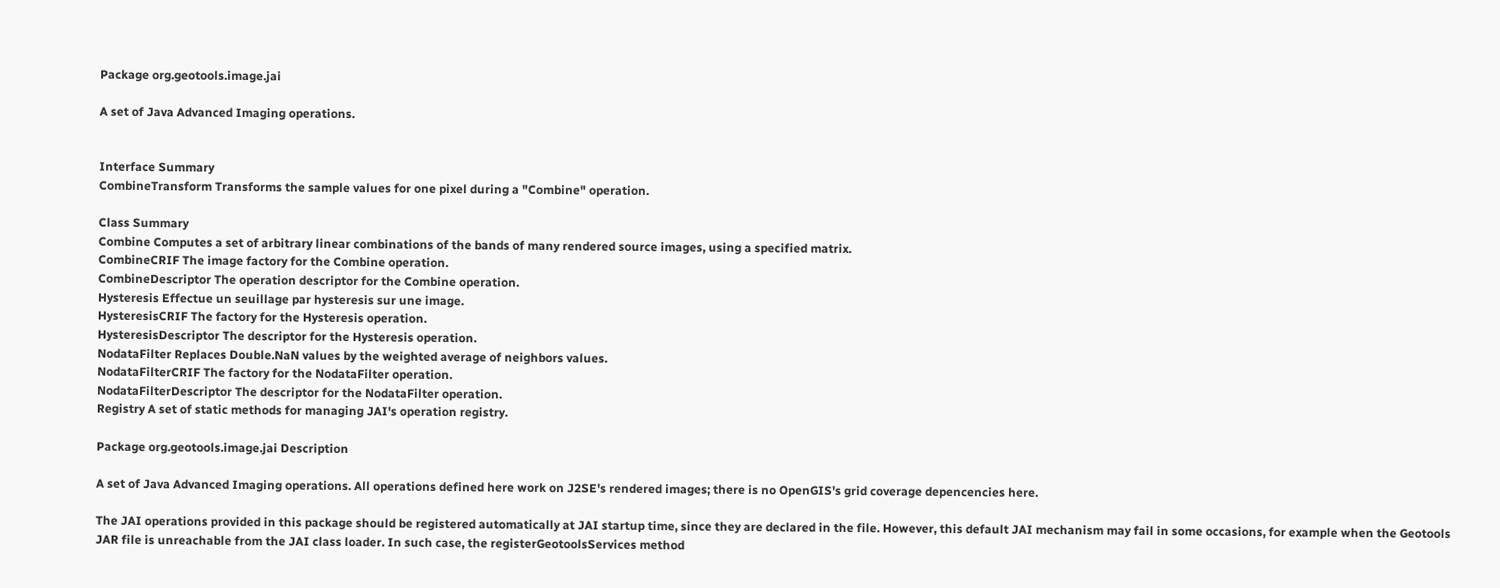Package org.geotools.image.jai

A set of Java Advanced Imaging operations.


Interface Summary
CombineTransform Transforms the sample values for one pixel during a "Combine" operation.

Class Summary
Combine Computes a set of arbitrary linear combinations of the bands of many rendered source images, using a specified matrix.
CombineCRIF The image factory for the Combine operation.
CombineDescriptor The operation descriptor for the Combine operation.
Hysteresis Effectue un seuillage par hysteresis sur une image.
HysteresisCRIF The factory for the Hysteresis operation.
HysteresisDescriptor The descriptor for the Hysteresis operation.
NodataFilter Replaces Double.NaN values by the weighted average of neighbors values.
NodataFilterCRIF The factory for the NodataFilter operation.
NodataFilterDescriptor The descriptor for the NodataFilter operation.
Registry A set of static methods for managing JAI's operation registry.

Package org.geotools.image.jai Description

A set of Java Advanced Imaging operations. All operations defined here work on J2SE's rendered images; there is no OpenGIS's grid coverage depencencies here.

The JAI operations provided in this package should be registered automatically at JAI startup time, since they are declared in the file. However, this default JAI mechanism may fail in some occasions, for example when the Geotools JAR file is unreachable from the JAI class loader. In such case, the registerGeotoolsServices method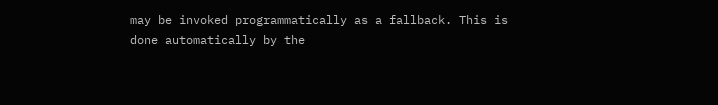may be invoked programmatically as a fallback. This is done automatically by the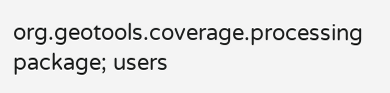org.geotools.coverage.processing package; users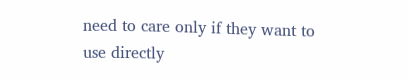need to care only if they want to use directly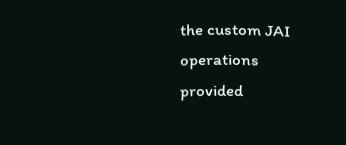the custom JAI operations provided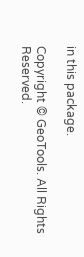in this package.

Copyright © GeoTools. All Rights Reserved.